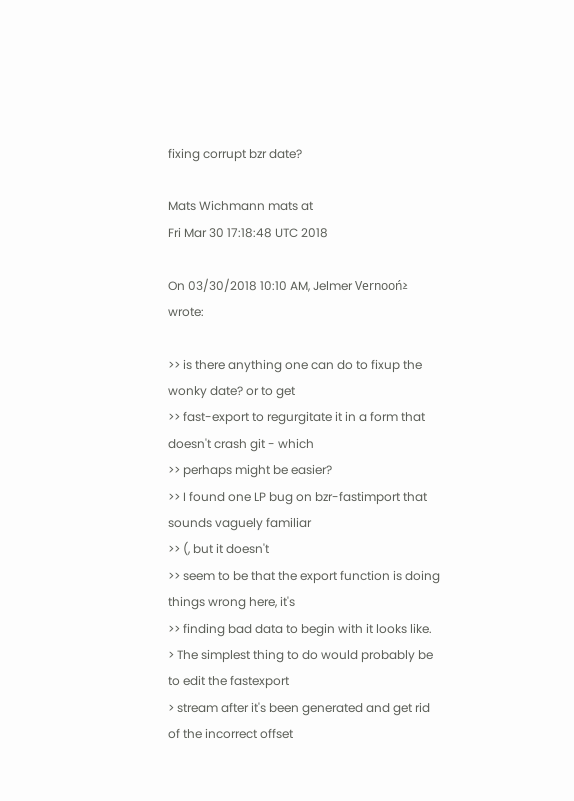fixing corrupt bzr date?

Mats Wichmann mats at
Fri Mar 30 17:18:48 UTC 2018

On 03/30/2018 10:10 AM, Jelmer Vernooń≥ wrote:

>> is there anything one can do to fixup the wonky date? or to get
>> fast-export to regurgitate it in a form that doesn't crash git - which
>> perhaps might be easier?
>> I found one LP bug on bzr-fastimport that sounds vaguely familiar
>> (, but it doesn't
>> seem to be that the export function is doing things wrong here, it's
>> finding bad data to begin with it looks like.
> The simplest thing to do would probably be to edit the fastexport
> stream after it's been generated and get rid of the incorrect offset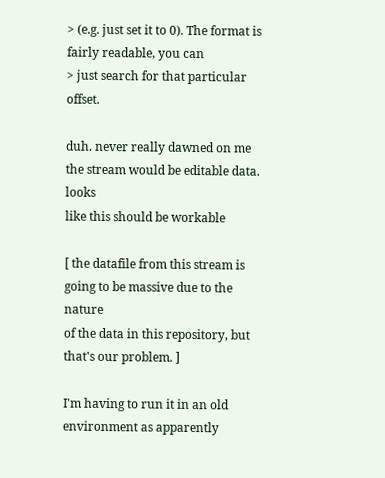> (e.g. just set it to 0). The format is fairly readable, you can
> just search for that particular offset.

duh. never really dawned on me the stream would be editable data. looks
like this should be workable

[ the datafile from this stream is going to be massive due to the nature
of the data in this repository, but that's our problem. ]

I'm having to run it in an old environment as apparently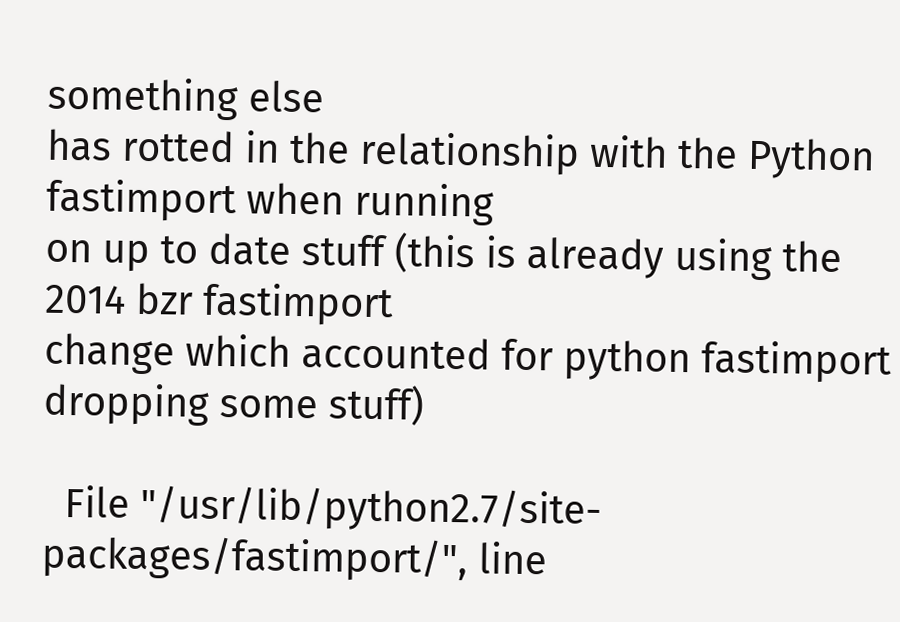something else
has rotted in the relationship with the Python fastimport when running
on up to date stuff (this is already using the 2014 bzr fastimport
change which accounted for python fastimport dropping some stuff)

  File "/usr/lib/python2.7/site-packages/fastimport/", line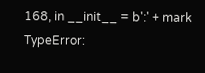168, in __init__ = b':' + mark
TypeError: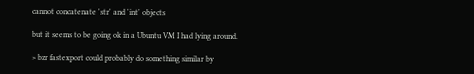cannot concatenate 'str' and 'int' objects

but it seems to be going ok in a Ubuntu VM I had lying around.

> bzr fastexport could probably do something similar by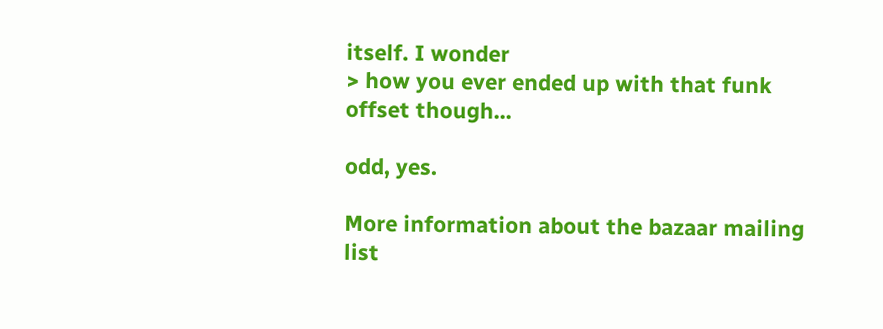itself. I wonder
> how you ever ended up with that funk offset though...

odd, yes.

More information about the bazaar mailing list